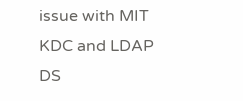issue with MIT KDC and LDAP DS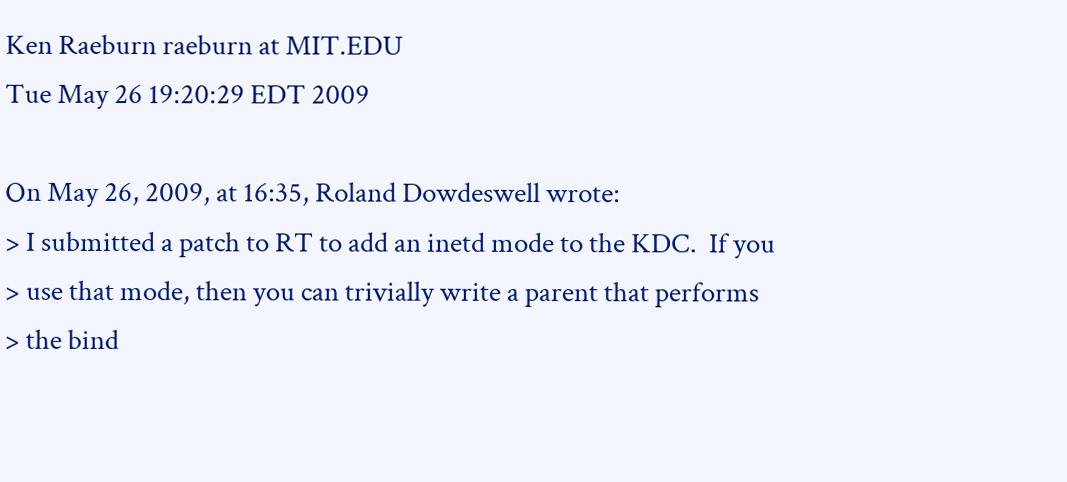Ken Raeburn raeburn at MIT.EDU
Tue May 26 19:20:29 EDT 2009

On May 26, 2009, at 16:35, Roland Dowdeswell wrote:
> I submitted a patch to RT to add an inetd mode to the KDC.  If you
> use that mode, then you can trivially write a parent that performs
> the bind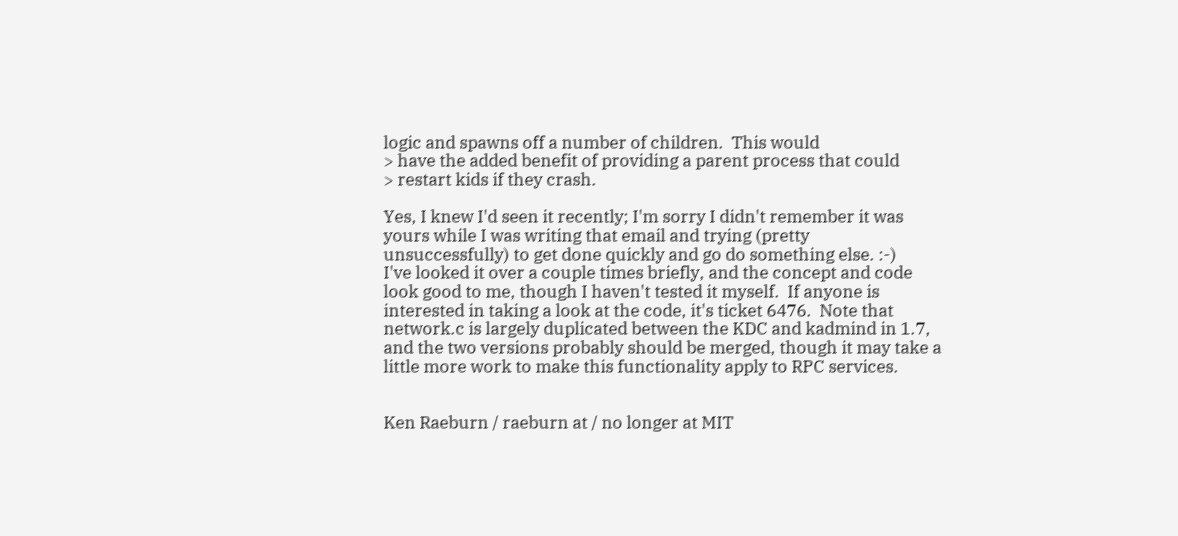logic and spawns off a number of children.  This would
> have the added benefit of providing a parent process that could
> restart kids if they crash.

Yes, I knew I'd seen it recently; I'm sorry I didn't remember it was
yours while I was writing that email and trying (pretty
unsuccessfully) to get done quickly and go do something else. :-)
I've looked it over a couple times briefly, and the concept and code
look good to me, though I haven't tested it myself.  If anyone is
interested in taking a look at the code, it's ticket 6476.  Note that
network.c is largely duplicated between the KDC and kadmind in 1.7,
and the two versions probably should be merged, though it may take a
little more work to make this functionality apply to RPC services.


Ken Raeburn / raeburn at / no longer at MIT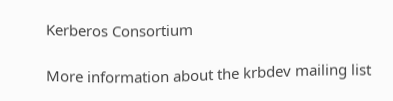Kerberos Consortium

More information about the krbdev mailing list